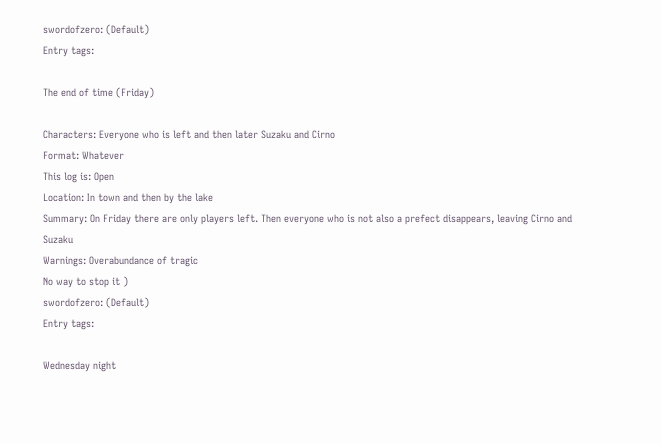swordofzero: (Default)
Entry tags:

The end of time (Friday)

Characters: Everyone who is left and then later Suzaku and Cirno
Format: Whatever
This log is: Open
Location: In town and then by the lake
Summary: On Friday there are only players left. Then everyone who is not also a prefect disappears, leaving Cirno and Suzaku
Warnings: Overabundance of tragic
No way to stop it )
swordofzero: (Default)
Entry tags:

Wednesday night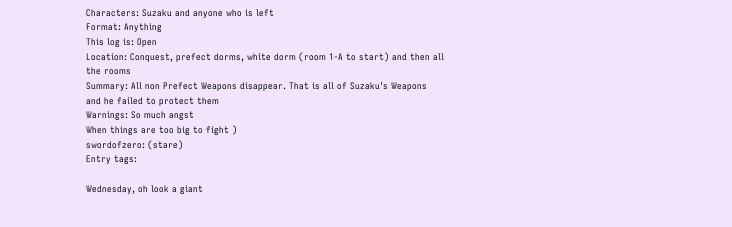Characters: Suzaku and anyone who is left
Format: Anything
This log is: Open
Location: Conquest, prefect dorms, white dorm (room 1-A to start) and then all the rooms
Summary: All non Prefect Weapons disappear. That is all of Suzaku's Weapons and he failed to protect them
Warnings: So much angst
When things are too big to fight )
swordofzero: (stare)
Entry tags:

Wednesday, oh look a giant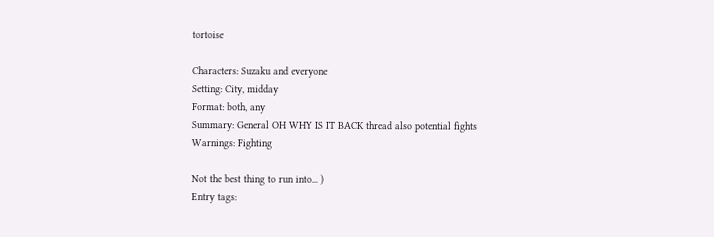tortoise

Characters: Suzaku and everyone
Setting: City, midday
Format: both, any
Summary: General OH WHY IS IT BACK thread also potential fights
Warnings: Fighting

Not the best thing to run into... )
Entry tags: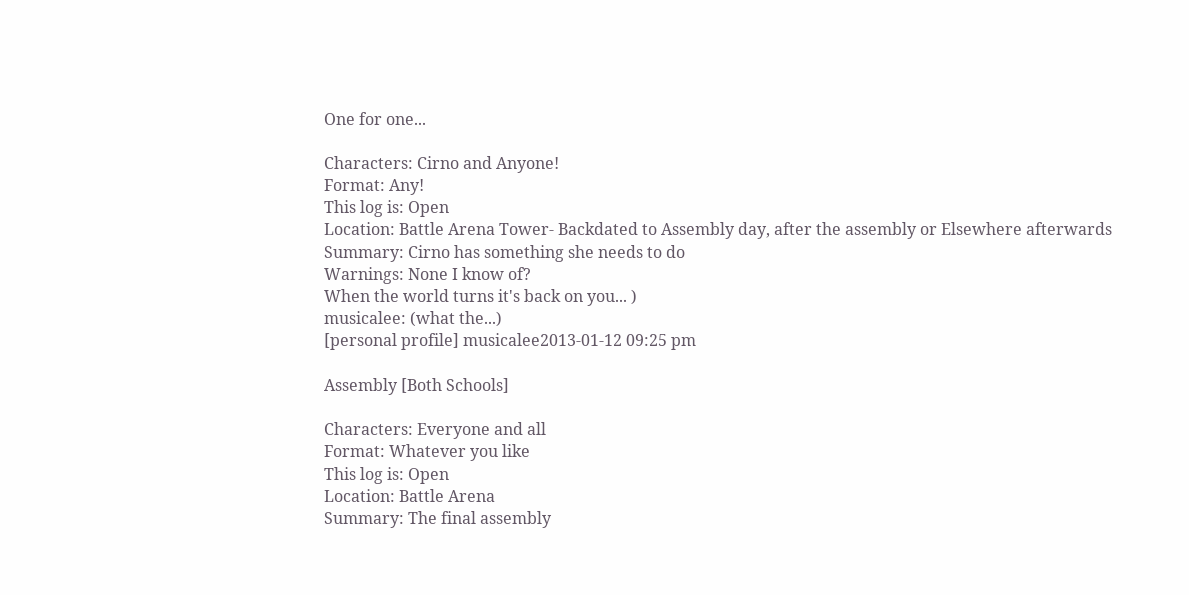One for one...

Characters: Cirno and Anyone!
Format: Any!
This log is: Open
Location: Battle Arena Tower- Backdated to Assembly day, after the assembly or Elsewhere afterwards
Summary: Cirno has something she needs to do
Warnings: None I know of?
When the world turns it's back on you... )
musicalee: (what the...)
[personal profile] musicalee2013-01-12 09:25 pm

Assembly [Both Schools]

Characters: Everyone and all
Format: Whatever you like
This log is: Open
Location: Battle Arena
Summary: The final assembly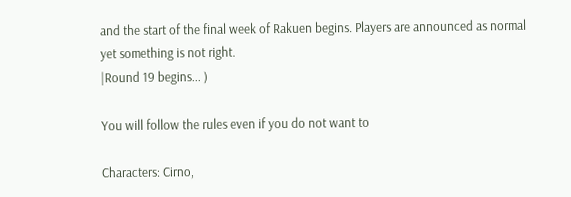and the start of the final week of Rakuen begins. Players are announced as normal yet something is not right.
|Round 19 begins... )

You will follow the rules even if you do not want to

Characters: Cirno,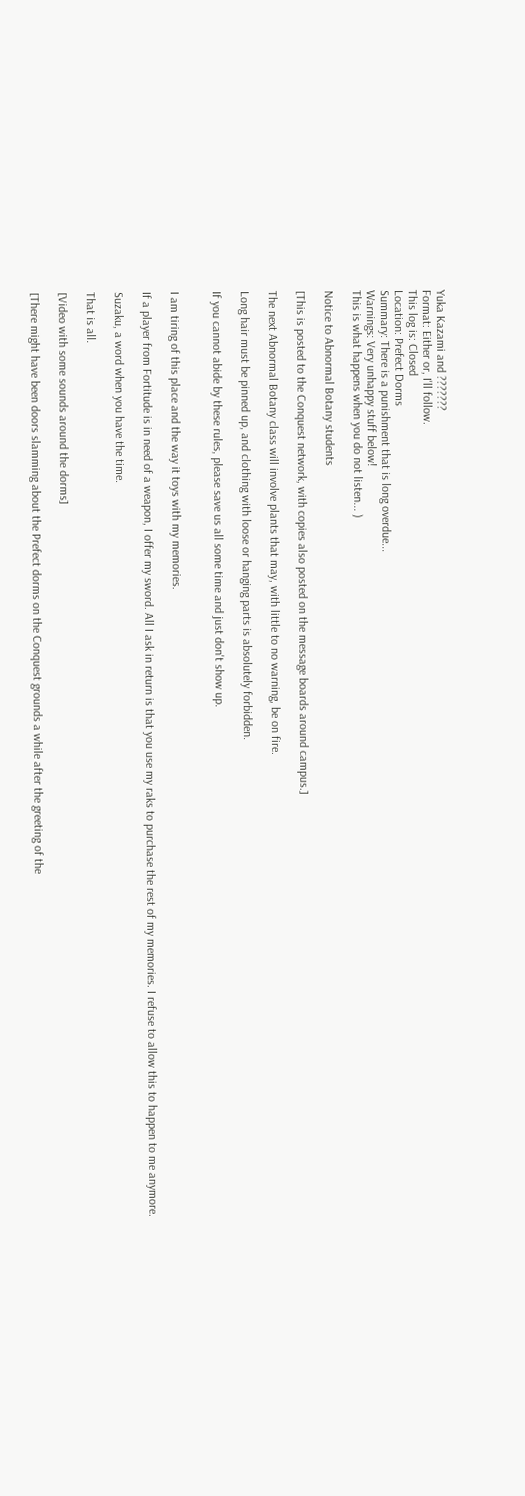Yuka Kazami and ???????
Format: Either or, I'll follow.
This log is: Closed
Location: Prefect Dorms
Summary: There is a punishment that is long overdue...
Warnings: Very unhappy stuff below!
This is what happens when you do not listen... )

Notice to Abnormal Botany students

[This is posted to the Conquest network, with copies also posted on the message boards around campus.]

The next Abnormal Botany class will involve plants that may, with little to no warning, be on fire.

Long hair must be pinned up, and clothing with loose or hanging parts is absolutely forbidden.

If you cannot abide by these rules, please save us all some time and just don't show up.


I am tiring of this place and the way it toys with my memories.

If a player from Fortitude is in need of a weapon, I offer my sword. All I ask in return is that you use my raks to purchase the rest of my memories. I refuse to allow this to happen to me anymore.

Suzaku, a word when you have the time.

That is all.

[Video with some sounds around the dorms]

[There might have been doors slamming about the Prefect dorms on the Conquest grounds a while after the greeting of the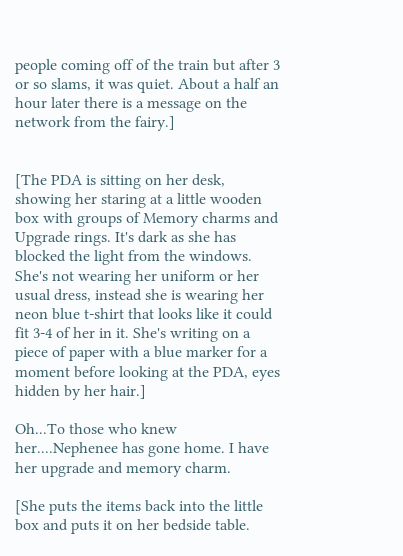people coming off of the train but after 3 or so slams, it was quiet. About a half an hour later there is a message on the network from the fairy.]


[The PDA is sitting on her desk, showing her staring at a little wooden box with groups of Memory charms and Upgrade rings. It's dark as she has blocked the light from the windows. She's not wearing her uniform or her usual dress, instead she is wearing her neon blue t-shirt that looks like it could fit 3-4 of her in it. She's writing on a piece of paper with a blue marker for a moment before looking at the PDA, eyes hidden by her hair.]

Oh...To those who knew her....Nephenee has gone home. I have her upgrade and memory charm.

[She puts the items back into the little box and puts it on her bedside table.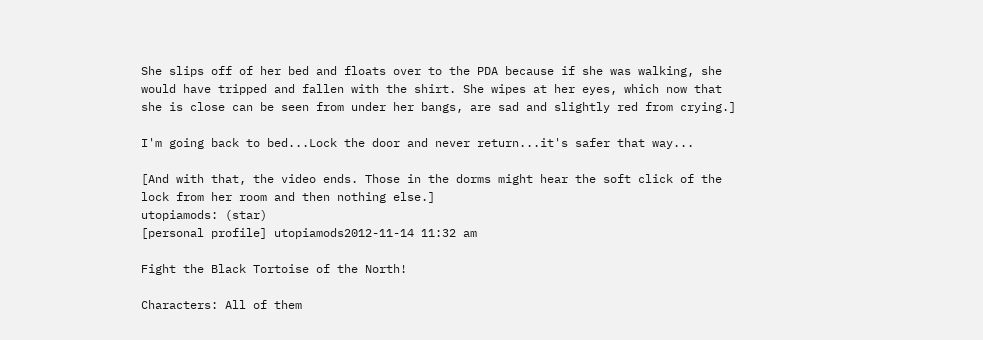She slips off of her bed and floats over to the PDA because if she was walking, she would have tripped and fallen with the shirt. She wipes at her eyes, which now that she is close can be seen from under her bangs, are sad and slightly red from crying.]

I'm going back to bed...Lock the door and never return...it's safer that way...

[And with that, the video ends. Those in the dorms might hear the soft click of the lock from her room and then nothing else.]
utopiamods: (star)
[personal profile] utopiamods2012-11-14 11:32 am

Fight the Black Tortoise of the North!

Characters: All of them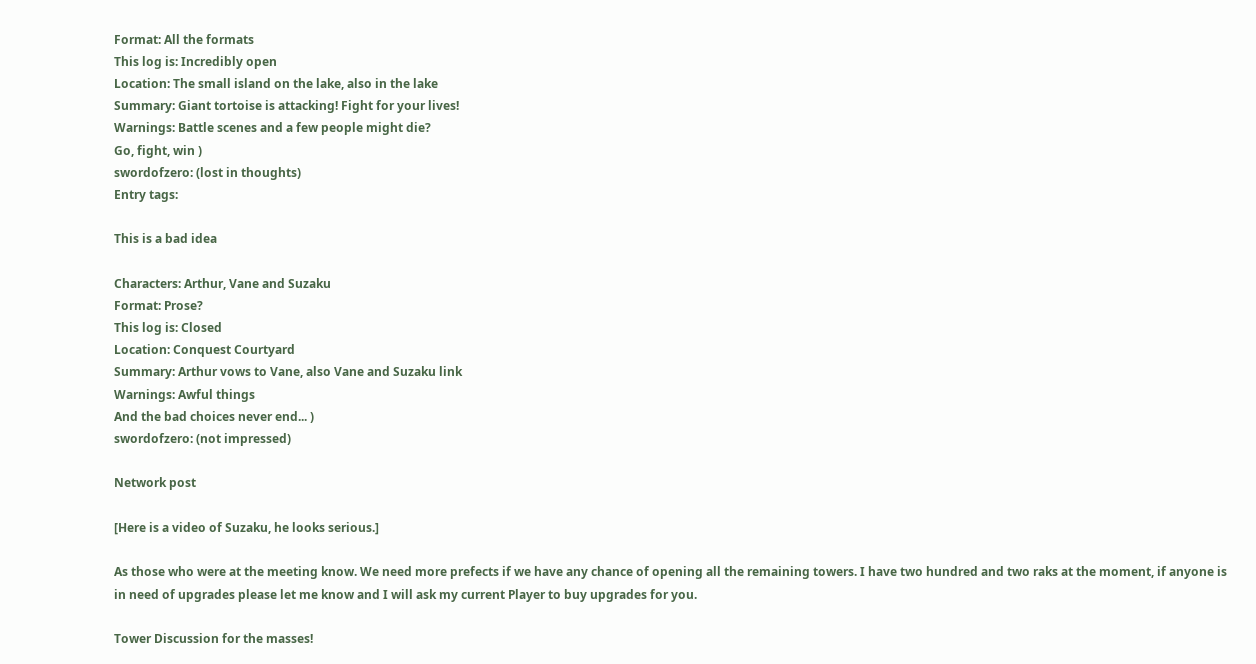Format: All the formats
This log is: Incredibly open
Location: The small island on the lake, also in the lake
Summary: Giant tortoise is attacking! Fight for your lives!
Warnings: Battle scenes and a few people might die?
Go, fight, win )
swordofzero: (lost in thoughts)
Entry tags:

This is a bad idea

Characters: Arthur, Vane and Suzaku
Format: Prose?
This log is: Closed
Location: Conquest Courtyard
Summary: Arthur vows to Vane, also Vane and Suzaku link
Warnings: Awful things
And the bad choices never end... )
swordofzero: (not impressed)

Network post

[Here is a video of Suzaku, he looks serious.]

As those who were at the meeting know. We need more prefects if we have any chance of opening all the remaining towers. I have two hundred and two raks at the moment, if anyone is in need of upgrades please let me know and I will ask my current Player to buy upgrades for you.

Tower Discussion for the masses!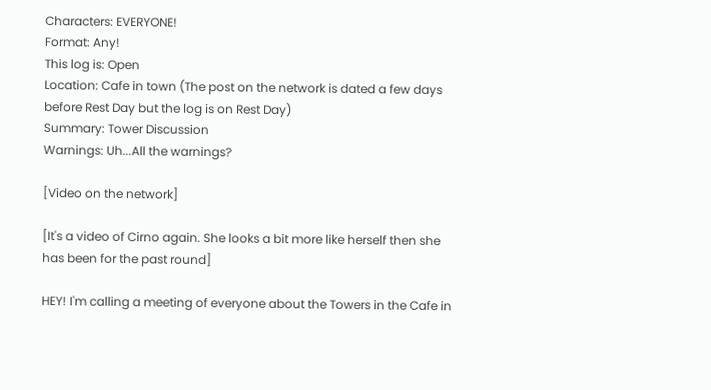Characters: EVERYONE!
Format: Any!
This log is: Open
Location: Cafe in town (The post on the network is dated a few days before Rest Day but the log is on Rest Day)
Summary: Tower Discussion
Warnings: Uh...All the warnings?

[Video on the network]

[It's a video of Cirno again. She looks a bit more like herself then she has been for the past round]

HEY! I'm calling a meeting of everyone about the Towers in the Cafe in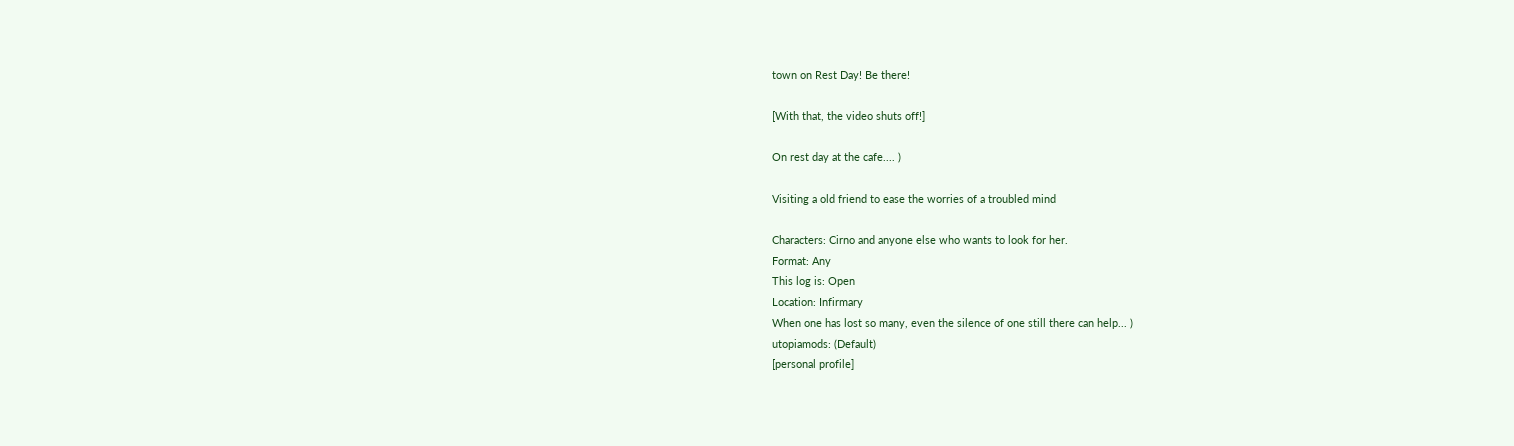town on Rest Day! Be there!

[With that, the video shuts off!]

On rest day at the cafe.... )

Visiting a old friend to ease the worries of a troubled mind

Characters: Cirno and anyone else who wants to look for her.
Format: Any
This log is: Open
Location: Infirmary
When one has lost so many, even the silence of one still there can help... )
utopiamods: (Default)
[personal profile]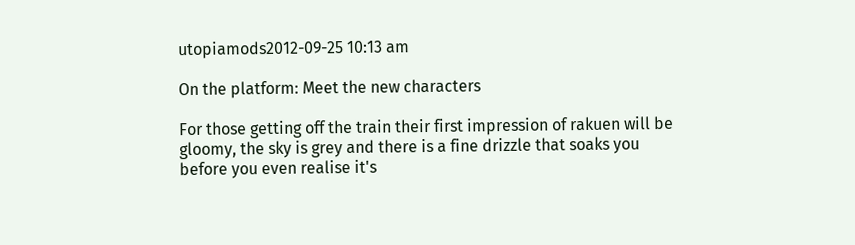utopiamods2012-09-25 10:13 am

On the platform: Meet the new characters

For those getting off the train their first impression of rakuen will be gloomy, the sky is grey and there is a fine drizzle that soaks you before you even realise it's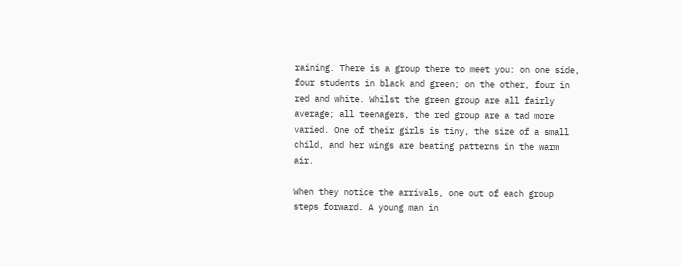raining. There is a group there to meet you: on one side, four students in black and green; on the other, four in red and white. Whilst the green group are all fairly average; all teenagers, the red group are a tad more varied. One of their girls is tiny, the size of a small child, and her wings are beating patterns in the warm air.

When they notice the arrivals, one out of each group steps forward. A young man in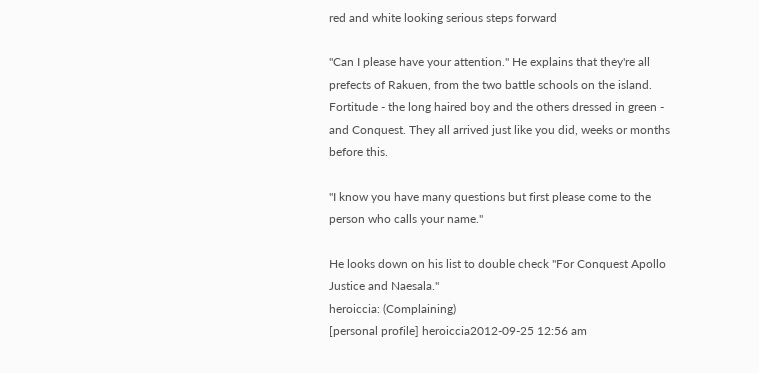red and white looking serious steps forward

"Can I please have your attention." He explains that they're all prefects of Rakuen, from the two battle schools on the island. Fortitude - the long haired boy and the others dressed in green - and Conquest. They all arrived just like you did, weeks or months before this.

"I know you have many questions but first please come to the person who calls your name."

He looks down on his list to double check "For Conquest Apollo Justice and Naesala."
heroiccia: (Complaining)
[personal profile] heroiccia2012-09-25 12:56 am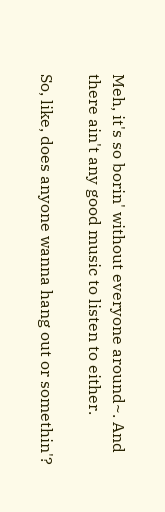Meh, it's so borin' without everyone around~. And there ain't any good music to listen to either.

So, like, does anyone wanna hang out or somethin'?